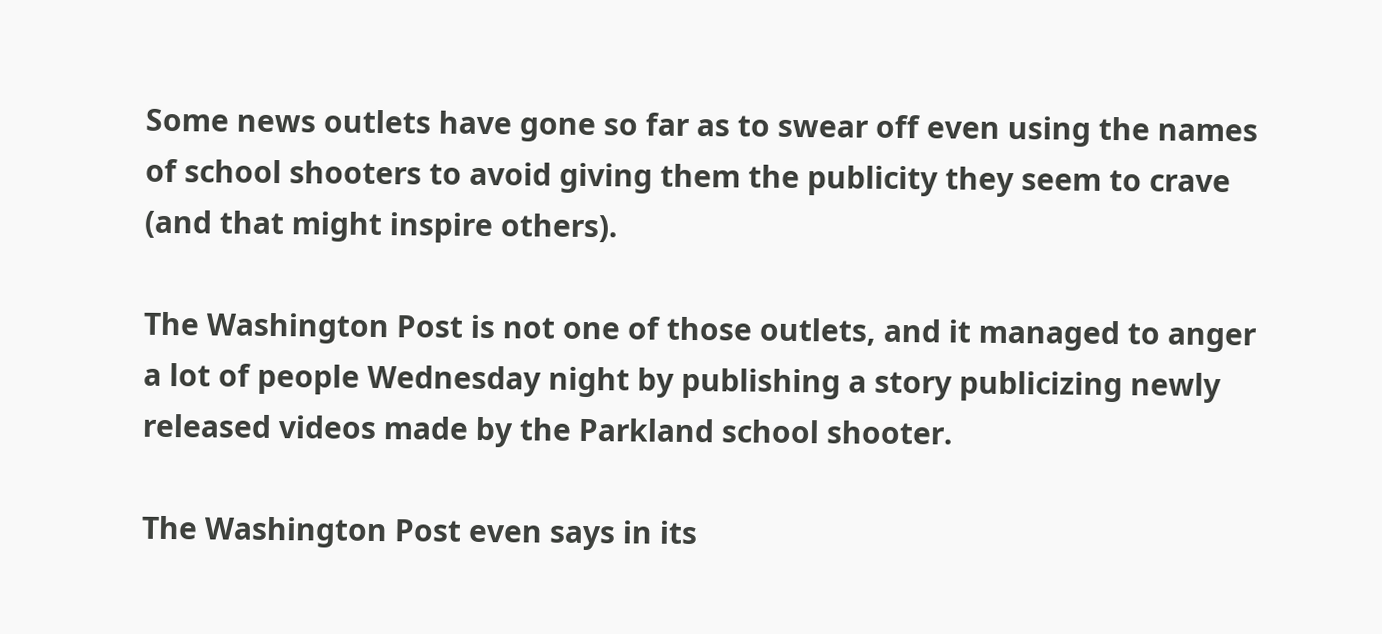Some news outlets have gone so far as to swear off even using the names of school shooters to avoid giving them the publicity they seem to crave (and that might inspire others).

The Washington Post is not one of those outlets, and it managed to anger a lot of people Wednesday night by publishing a story publicizing newly released videos made by the Parkland school shooter.

The Washington Post even says in its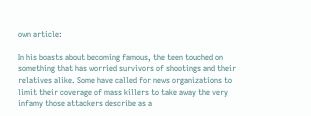own article:

In his boasts about becoming famous, the teen touched on something that has worried survivors of shootings and their relatives alike. Some have called for news organizations to limit their coverage of mass killers to take away the very infamy those attackers describe as a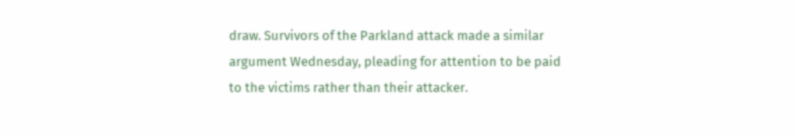draw. Survivors of the Parkland attack made a similar argument Wednesday, pleading for attention to be paid to the victims rather than their attacker.